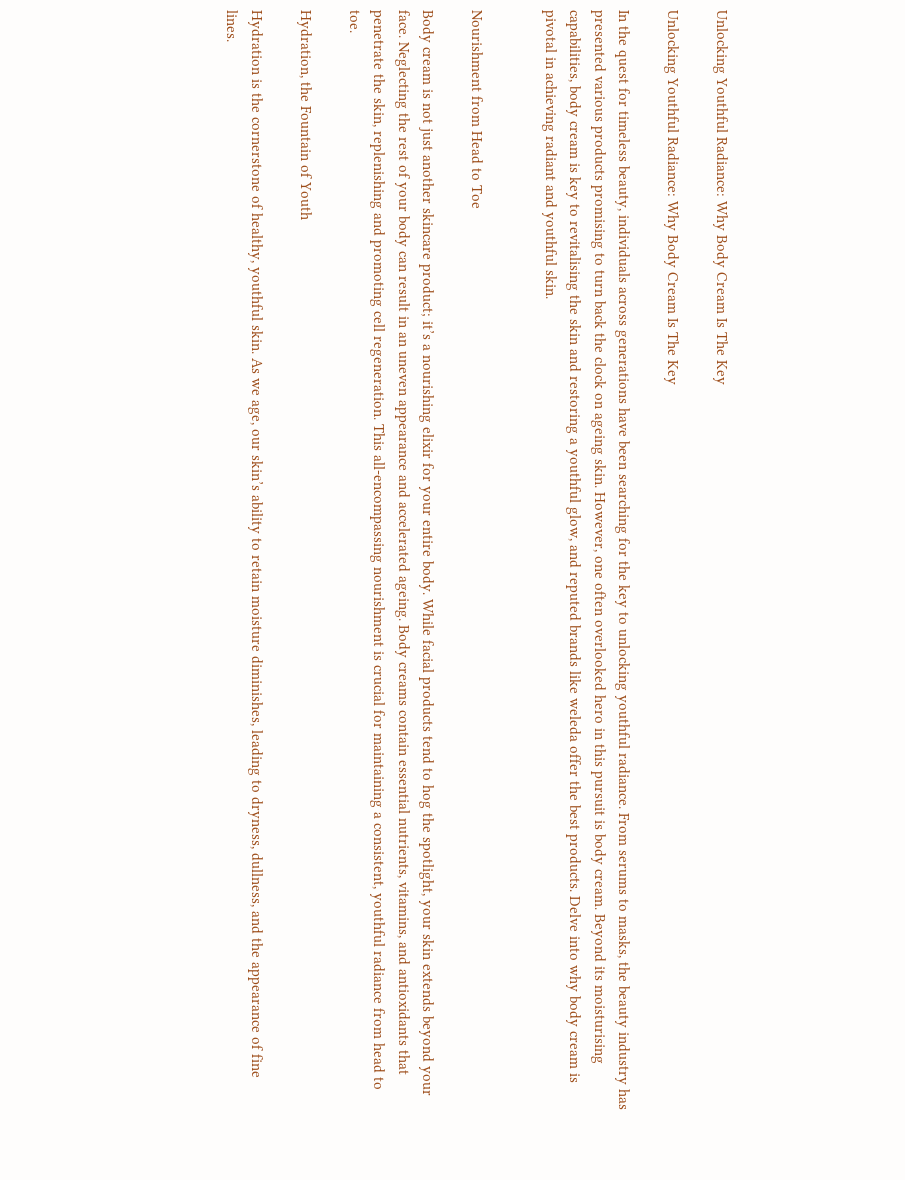Unlocking Youthful Radiance: Why Body Cream Is The Key

Unlocking Youthful Radiance: Why Body Cream Is The Key

In the quest for timeless beauty, individuals across generations have been searching for the key to unlocking youthful radiance. From serums to masks, the beauty industry has presented various products promising to turn back the clock on ageing skin. However, one often overlooked hero in this pursuit is body cream. Beyond its moisturising capabilities, body cream is key to revitalising the skin and restoring a youthful glow, and reputed brands like weleda offer the best products. Delve into why body cream is pivotal in achieving radiant and youthful skin.


Nourishment from Head to Toe

Body cream is not just another skincare product; it’s a nourishing elixir for your entire body. While facial products tend to hog the spotlight, your skin extends beyond your face. Neglecting the rest of your body can result in an uneven appearance and accelerated ageing. Body creams contain essential nutrients, vitamins, and antioxidants that penetrate the skin, replenishing and promoting cell regeneration. This all-encompassing nourishment is crucial for maintaining a consistent, youthful radiance from head to toe.

Hydration, the Fountain of Youth

Hydration is the cornerstone of healthy, youthful skin. As we age, our skin’s ability to retain moisture diminishes, leading to dryness, dullness, and the appearance of fine lines.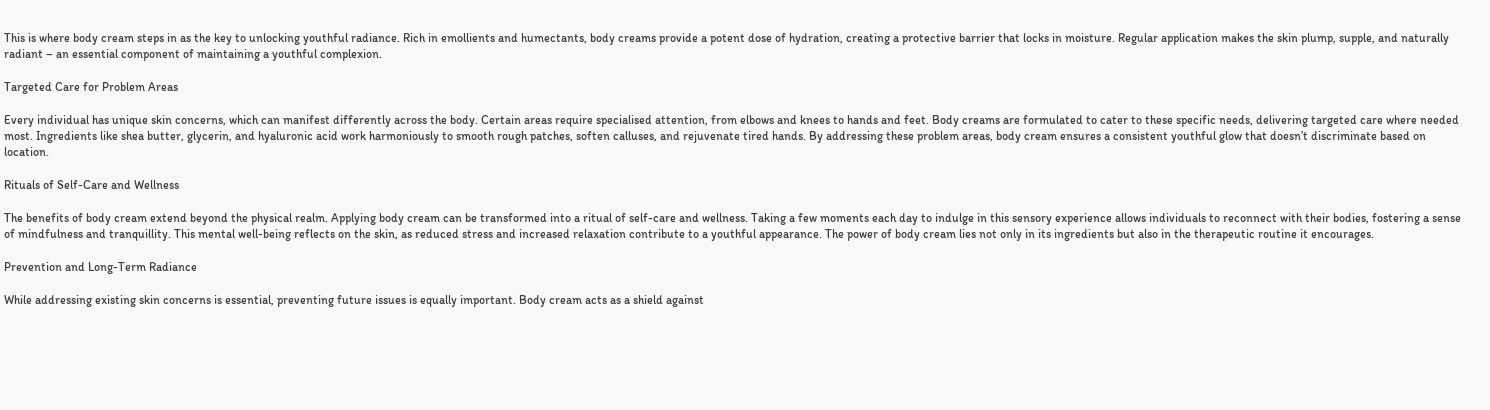This is where body cream steps in as the key to unlocking youthful radiance. Rich in emollients and humectants, body creams provide a potent dose of hydration, creating a protective barrier that locks in moisture. Regular application makes the skin plump, supple, and naturally radiant – an essential component of maintaining a youthful complexion.

Targeted Care for Problem Areas

Every individual has unique skin concerns, which can manifest differently across the body. Certain areas require specialised attention, from elbows and knees to hands and feet. Body creams are formulated to cater to these specific needs, delivering targeted care where needed most. Ingredients like shea butter, glycerin, and hyaluronic acid work harmoniously to smooth rough patches, soften calluses, and rejuvenate tired hands. By addressing these problem areas, body cream ensures a consistent youthful glow that doesn’t discriminate based on location.

Rituals of Self-Care and Wellness

The benefits of body cream extend beyond the physical realm. Applying body cream can be transformed into a ritual of self-care and wellness. Taking a few moments each day to indulge in this sensory experience allows individuals to reconnect with their bodies, fostering a sense of mindfulness and tranquillity. This mental well-being reflects on the skin, as reduced stress and increased relaxation contribute to a youthful appearance. The power of body cream lies not only in its ingredients but also in the therapeutic routine it encourages.

Prevention and Long-Term Radiance

While addressing existing skin concerns is essential, preventing future issues is equally important. Body cream acts as a shield against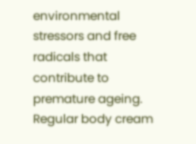environmental stressors and free radicals that contribute to premature ageing. Regular body cream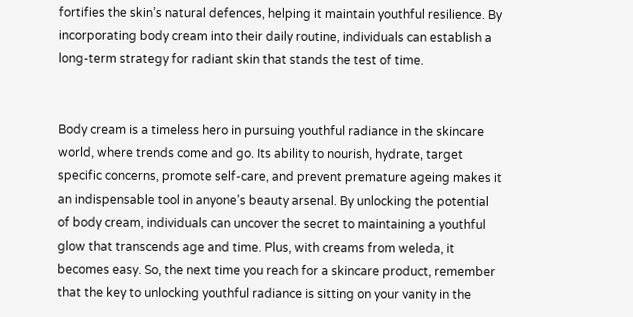fortifies the skin’s natural defences, helping it maintain youthful resilience. By incorporating body cream into their daily routine, individuals can establish a long-term strategy for radiant skin that stands the test of time.


Body cream is a timeless hero in pursuing youthful radiance in the skincare world, where trends come and go. Its ability to nourish, hydrate, target specific concerns, promote self-care, and prevent premature ageing makes it an indispensable tool in anyone’s beauty arsenal. By unlocking the potential of body cream, individuals can uncover the secret to maintaining a youthful glow that transcends age and time. Plus, with creams from weleda, it becomes easy. So, the next time you reach for a skincare product, remember that the key to unlocking youthful radiance is sitting on your vanity in the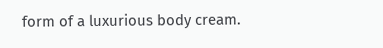form of a luxurious body cream.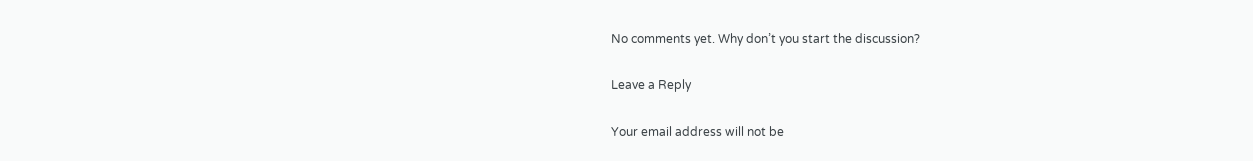No comments yet. Why don’t you start the discussion?

Leave a Reply

Your email address will not be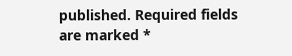published. Required fields are marked *